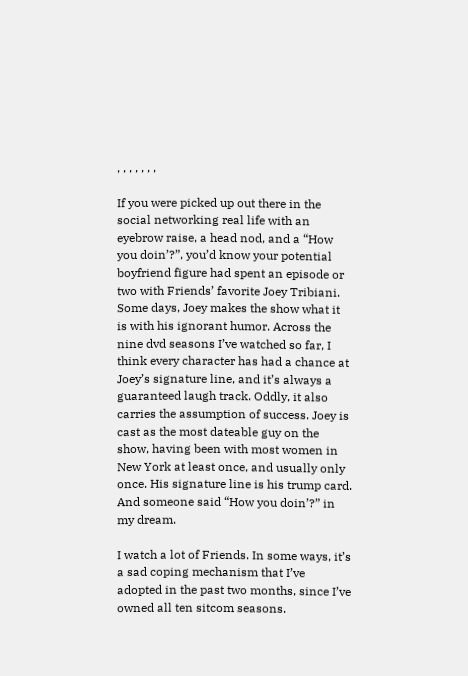, , , , , , ,

If you were picked up out there in the social networking real life with an eyebrow raise, a head nod, and a “How you doin’?”, you’d know your potential boyfriend figure had spent an episode or two with Friends’ favorite Joey Tribiani. Some days, Joey makes the show what it is with his ignorant humor. Across the nine dvd seasons I’ve watched so far, I think every character has had a chance at Joey’s signature line, and it’s always a guaranteed laugh track. Oddly, it also carries the assumption of success. Joey is cast as the most dateable guy on the show, having been with most women in New York at least once, and usually only once. His signature line is his trump card. And someone said “How you doin’?” in my dream.

I watch a lot of Friends. In some ways, it’s a sad coping mechanism that I’ve adopted in the past two months, since I’ve owned all ten sitcom seasons.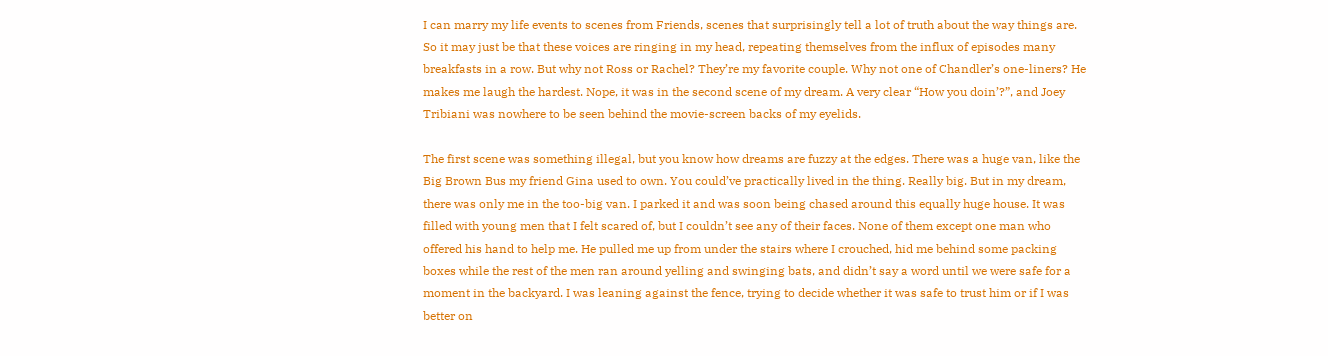I can marry my life events to scenes from Friends, scenes that surprisingly tell a lot of truth about the way things are. So it may just be that these voices are ringing in my head, repeating themselves from the influx of episodes many breakfasts in a row. But why not Ross or Rachel? They’re my favorite couple. Why not one of Chandler’s one-liners? He makes me laugh the hardest. Nope, it was in the second scene of my dream. A very clear “How you doin’?”, and Joey Tribiani was nowhere to be seen behind the movie-screen backs of my eyelids.

The first scene was something illegal, but you know how dreams are fuzzy at the edges. There was a huge van, like the Big Brown Bus my friend Gina used to own. You could’ve practically lived in the thing. Really big. But in my dream, there was only me in the too-big van. I parked it and was soon being chased around this equally huge house. It was filled with young men that I felt scared of, but I couldn’t see any of their faces. None of them except one man who offered his hand to help me. He pulled me up from under the stairs where I crouched, hid me behind some packing boxes while the rest of the men ran around yelling and swinging bats, and didn’t say a word until we were safe for a moment in the backyard. I was leaning against the fence, trying to decide whether it was safe to trust him or if I was better on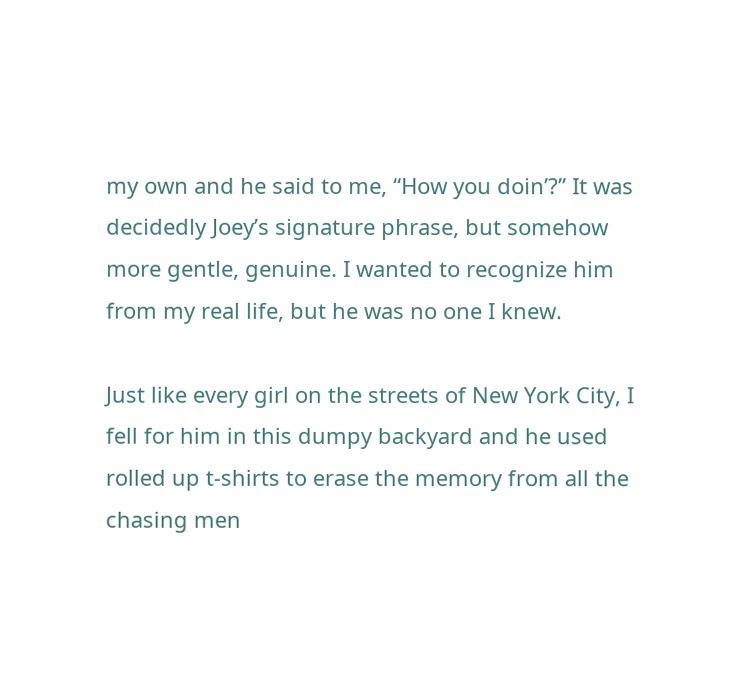my own and he said to me, “How you doin’?” It was decidedly Joey’s signature phrase, but somehow more gentle, genuine. I wanted to recognize him from my real life, but he was no one I knew.

Just like every girl on the streets of New York City, I fell for him in this dumpy backyard and he used rolled up t-shirts to erase the memory from all the chasing men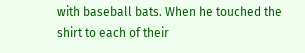with baseball bats. When he touched the shirt to each of their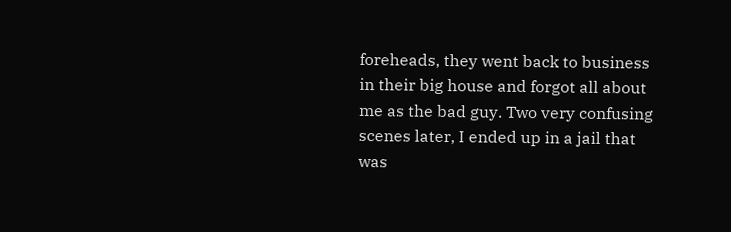foreheads, they went back to business in their big house and forgot all about me as the bad guy. Two very confusing scenes later, I ended up in a jail that was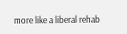more like a liberal rehab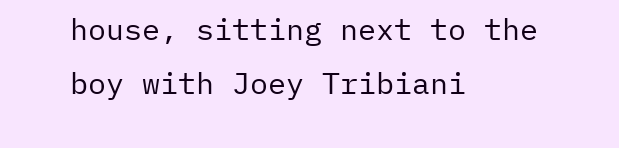house, sitting next to the boy with Joey Tribiani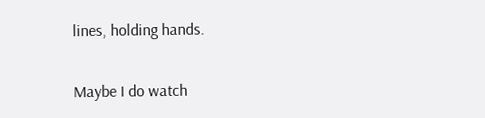lines, holding hands.

Maybe I do watch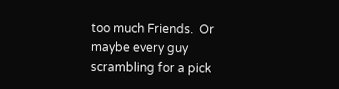too much Friends.  Or maybe every guy scrambling for a pick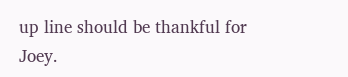up line should be thankful for Joey.